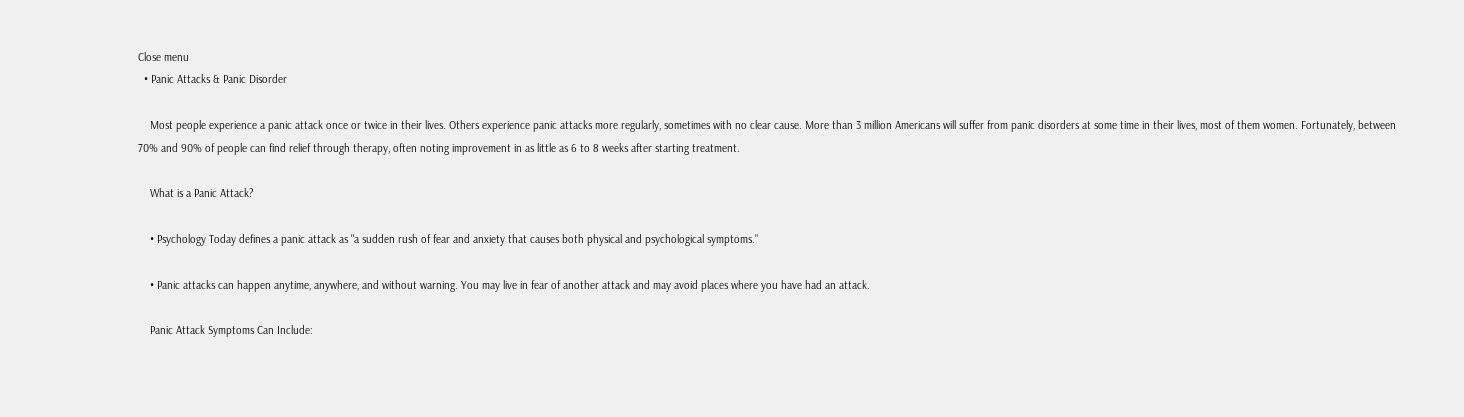Close menu
  • Panic Attacks & Panic Disorder

    Most people experience a panic attack once or twice in their lives. Others experience panic attacks more regularly, sometimes with no clear cause. More than 3 million Americans will suffer from panic disorders at some time in their lives, most of them women. Fortunately, between 70% and 90% of people can find relief through therapy, often noting improvement in as little as 6 to 8 weeks after starting treatment.

    What is a Panic Attack?

    • Psychology Today defines a panic attack as "a sudden rush of fear and anxiety that causes both physical and psychological symptoms."

    • Panic attacks can happen anytime, anywhere, and without warning. You may live in fear of another attack and may avoid places where you have had an attack.

    Panic Attack Symptoms Can Include: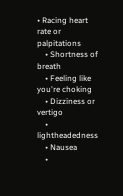• Racing heart rate or palpitations
    • Shortness of breath
    • Feeling like you're choking
    • Dizziness or vertigo
    • lightheadedness
    • Nausea
    •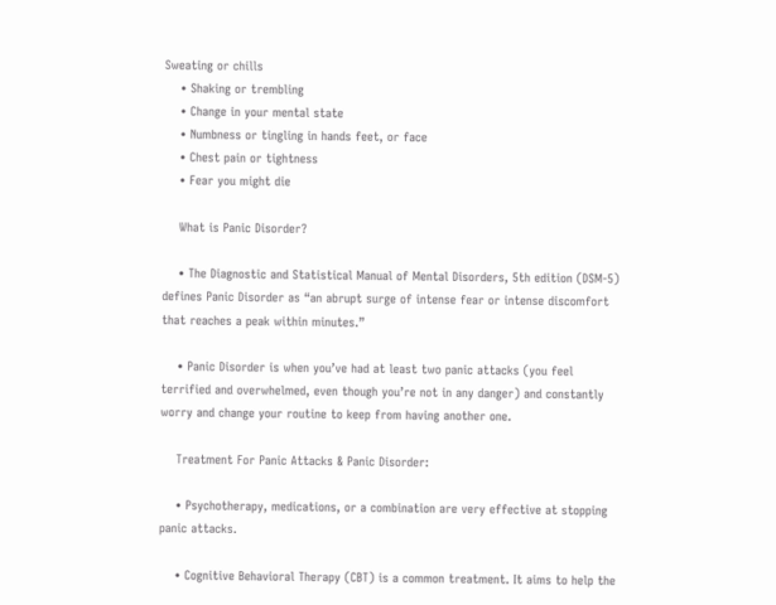Sweating or chills
    • Shaking or trembling
    • Change in your mental state
    • Numbness or tingling in hands feet, or face
    • Chest pain or tightness
    • Fear you might die

    What is Panic Disorder?

    • The Diagnostic and Statistical Manual of Mental Disorders, 5th edition (DSM-5) defines Panic Disorder as “an abrupt surge of intense fear or intense discomfort that reaches a peak within minutes.”

    • Panic Disorder is when you’ve had at least two panic attacks (you feel terrified and overwhelmed, even though you’re not in any danger) and constantly worry and change your routine to keep from having another one.

    Treatment For Panic Attacks & Panic Disorder:

    • Psychotherapy, medications, or a combination are very effective at stopping panic attacks.

    • Cognitive Behavioral Therapy (CBT) is a common treatment. It aims to help the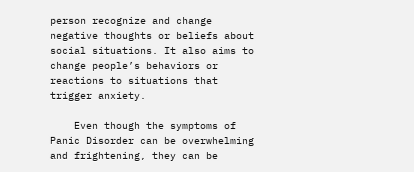person recognize and change negative thoughts or beliefs about social situations. It also aims to change people’s behaviors or reactions to situations that trigger anxiety.

    Even though the symptoms of Panic Disorder can be overwhelming and frightening, they can be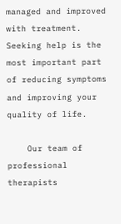managed and improved with treatment. Seeking help is the most important part of reducing symptoms and improving your quality of life.

    Our team of professional therapists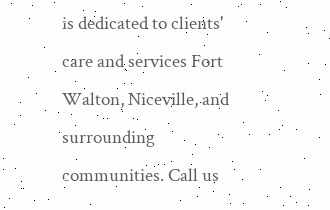is dedicated to clients' care and services Fort Walton, Niceville, and surrounding communities. Call us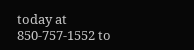today at 850-757-1552 to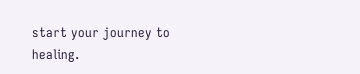start your journey to healing.